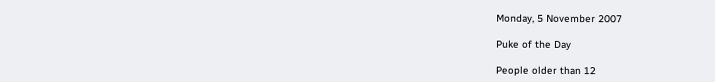Monday, 5 November 2007

Puke of the Day

People older than 12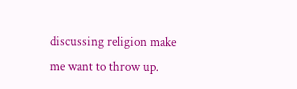discussing religion make me want to throw up.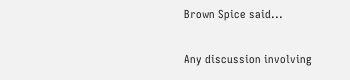Brown Spice said...

Any discussion involving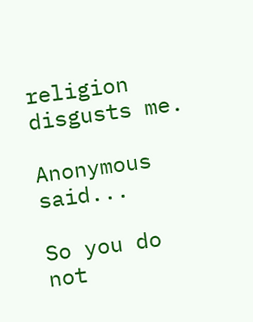religion disgusts me.

Anonymous said...

So you do not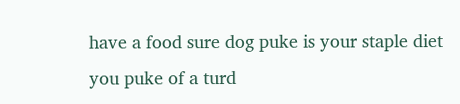have a food sure dog puke is your staple diet you puke of a turd